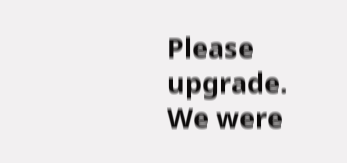Please upgrade.
We were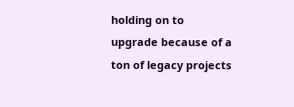holding on to upgrade because of a ton of legacy projects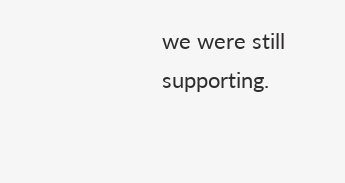we were still supporting.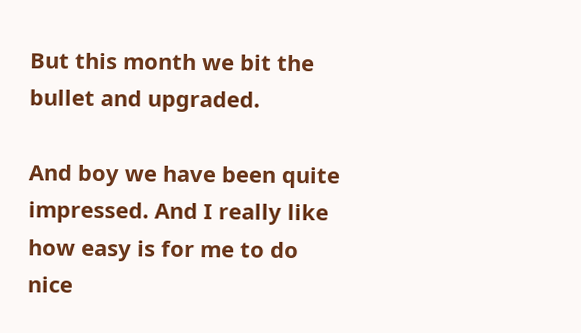But this month we bit the bullet and upgraded.

And boy we have been quite impressed. And I really like how easy is for me to do nice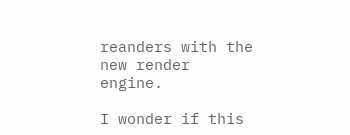reanders with the new render engine.

I wonder if this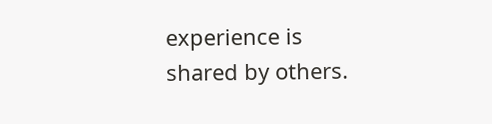experience is shared by others.